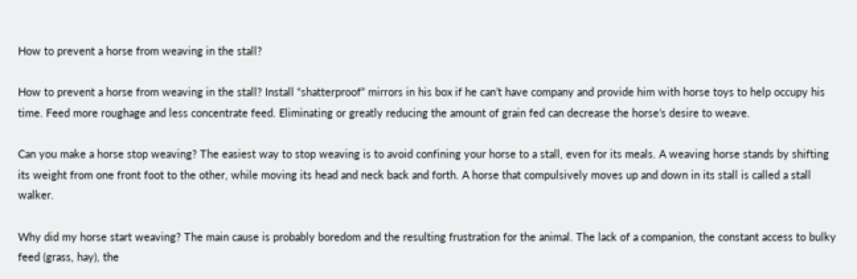How to prevent a horse from weaving in the stall?

How to prevent a horse from weaving in the stall? Install “shatterproof” mirrors in his box if he can’t have company and provide him with horse toys to help occupy his time. Feed more roughage and less concentrate feed. Eliminating or greatly reducing the amount of grain fed can decrease the horse’s desire to weave.

Can you make a horse stop weaving? The easiest way to stop weaving is to avoid confining your horse to a stall, even for its meals. A weaving horse stands by shifting its weight from one front foot to the other, while moving its head and neck back and forth. A horse that compulsively moves up and down in its stall is called a stall walker.

Why did my horse start weaving? The main cause is probably boredom and the resulting frustration for the animal. The lack of a companion, the constant access to bulky feed (grass, hay), the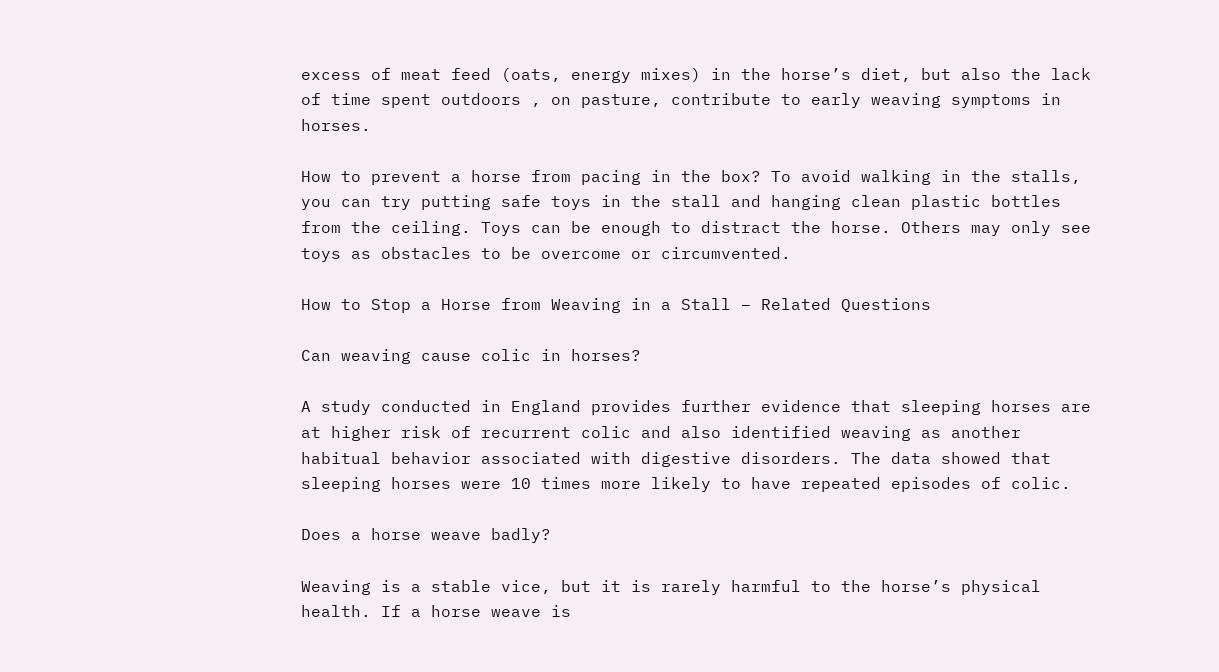excess of meat feed (oats, energy mixes) in the horse’s diet, but also the lack of time spent outdoors , on pasture, contribute to early weaving symptoms in horses.

How to prevent a horse from pacing in the box? To avoid walking in the stalls, you can try putting safe toys in the stall and hanging clean plastic bottles from the ceiling. Toys can be enough to distract the horse. Others may only see toys as obstacles to be overcome or circumvented.

How to Stop a Horse from Weaving in a Stall – Related Questions

Can weaving cause colic in horses?

A study conducted in England provides further evidence that sleeping horses are at higher risk of recurrent colic and also identified weaving as another habitual behavior associated with digestive disorders. The data showed that sleeping horses were 10 times more likely to have repeated episodes of colic.

Does a horse weave badly?

Weaving is a stable vice, but it is rarely harmful to the horse’s physical health. If a horse weave is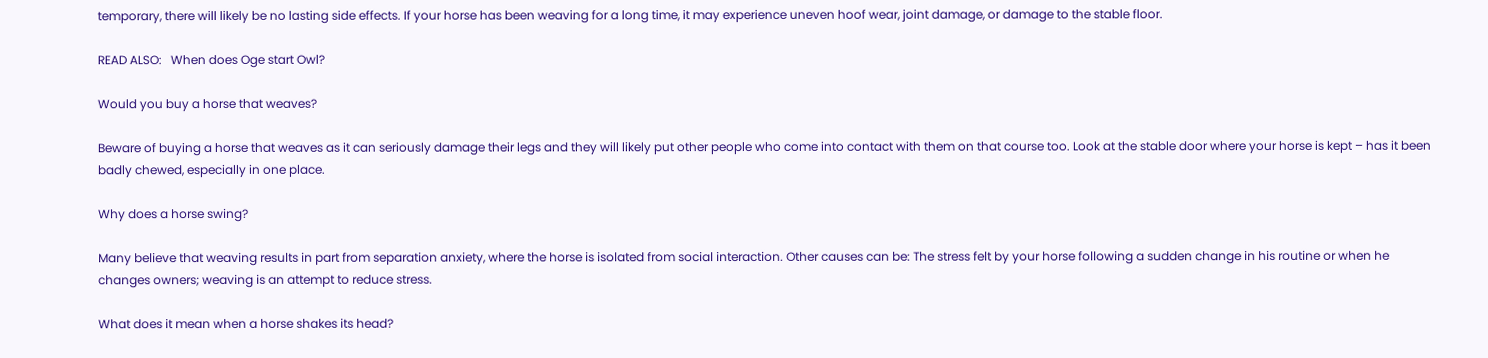temporary, there will likely be no lasting side effects. If your horse has been weaving for a long time, it may experience uneven hoof wear, joint damage, or damage to the stable floor.

READ ALSO:   When does Oge start Owl?

Would you buy a horse that weaves?

Beware of buying a horse that weaves as it can seriously damage their legs and they will likely put other people who come into contact with them on that course too. Look at the stable door where your horse is kept – has it been badly chewed, especially in one place.

Why does a horse swing?

Many believe that weaving results in part from separation anxiety, where the horse is isolated from social interaction. Other causes can be: The stress felt by your horse following a sudden change in his routine or when he changes owners; weaving is an attempt to reduce stress.

What does it mean when a horse shakes its head?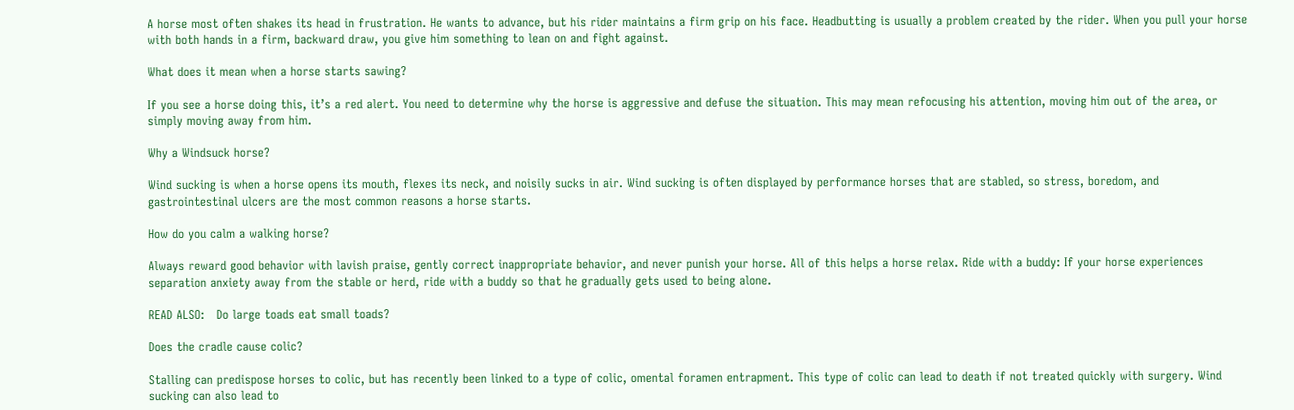A horse most often shakes its head in frustration. He wants to advance, but his rider maintains a firm grip on his face. Headbutting is usually a problem created by the rider. When you pull your horse with both hands in a firm, backward draw, you give him something to lean on and fight against.

What does it mean when a horse starts sawing?

If you see a horse doing this, it’s a red alert. You need to determine why the horse is aggressive and defuse the situation. This may mean refocusing his attention, moving him out of the area, or simply moving away from him.

Why a Windsuck horse?

Wind sucking is when a horse opens its mouth, flexes its neck, and noisily sucks in air. Wind sucking is often displayed by performance horses that are stabled, so stress, boredom, and gastrointestinal ulcers are the most common reasons a horse starts.

How do you calm a walking horse?

Always reward good behavior with lavish praise, gently correct inappropriate behavior, and never punish your horse. All of this helps a horse relax. Ride with a buddy: If your horse experiences separation anxiety away from the stable or herd, ride with a buddy so that he gradually gets used to being alone.

READ ALSO:   Do large toads eat small toads?

Does the cradle cause colic?

Stalling can predispose horses to colic, but has recently been linked to a type of colic, omental foramen entrapment. This type of colic can lead to death if not treated quickly with surgery. Wind sucking can also lead to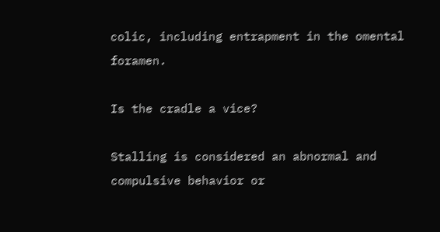colic, including entrapment in the omental foramen.

Is the cradle a vice?

Stalling is considered an abnormal and compulsive behavior or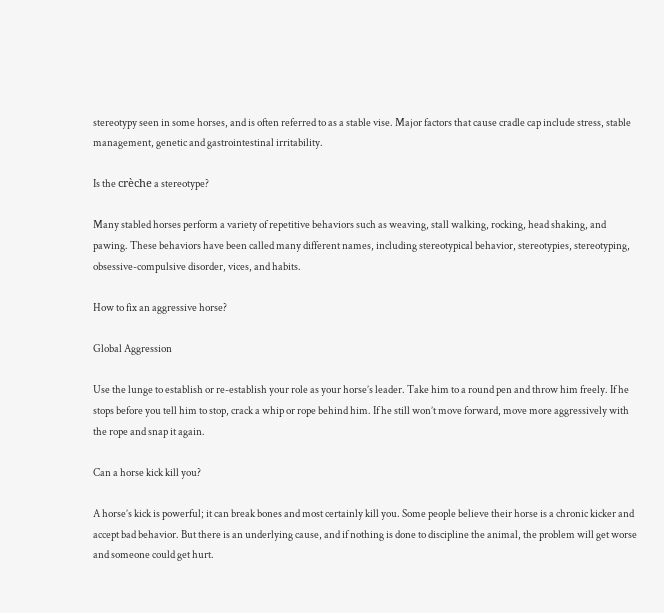stereotypy seen in some horses, and is often referred to as a stable vise. Major factors that cause cradle cap include stress, stable management, genetic and gastrointestinal irritability.

Is the crèche a stereotype?

Many stabled horses perform a variety of repetitive behaviors such as weaving, stall walking, rocking, head shaking, and pawing. These behaviors have been called many different names, including stereotypical behavior, stereotypies, stereotyping, obsessive-compulsive disorder, vices, and habits.

How to fix an aggressive horse?

Global Aggression

Use the lunge to establish or re-establish your role as your horse’s leader. Take him to a round pen and throw him freely. If he stops before you tell him to stop, crack a whip or rope behind him. If he still won’t move forward, move more aggressively with the rope and snap it again.

Can a horse kick kill you?

A horse’s kick is powerful; it can break bones and most certainly kill you. Some people believe their horse is a chronic kicker and accept bad behavior. But there is an underlying cause, and if nothing is done to discipline the animal, the problem will get worse and someone could get hurt.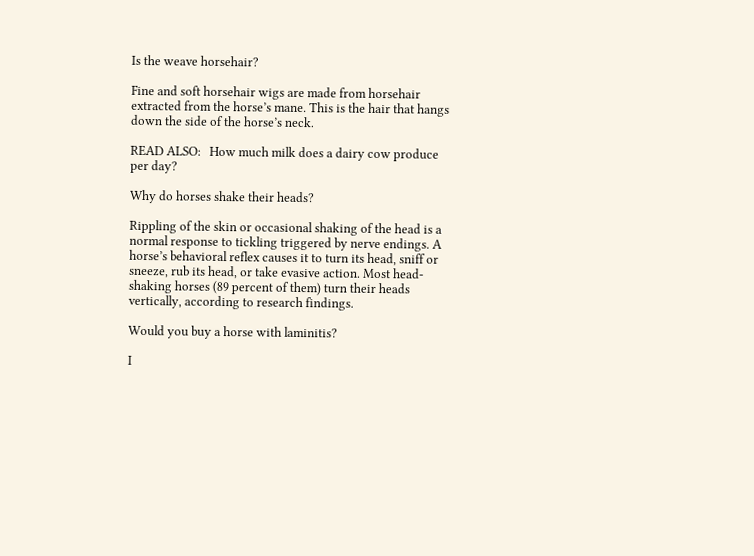Is the weave horsehair?

Fine and soft horsehair wigs are made from horsehair extracted from the horse’s mane. This is the hair that hangs down the side of the horse’s neck.

READ ALSO:   How much milk does a dairy cow produce per day?

Why do horses shake their heads?

Rippling of the skin or occasional shaking of the head is a normal response to tickling triggered by nerve endings. A horse’s behavioral reflex causes it to turn its head, sniff or sneeze, rub its head, or take evasive action. Most head-shaking horses (89 percent of them) turn their heads vertically, according to research findings.

Would you buy a horse with laminitis?

I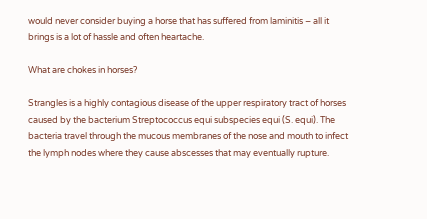would never consider buying a horse that has suffered from laminitis – all it brings is a lot of hassle and often heartache.

What are chokes in horses?

Strangles is a highly contagious disease of the upper respiratory tract of horses caused by the bacterium Streptococcus equi subspecies equi (S. equi). The bacteria travel through the mucous membranes of the nose and mouth to infect the lymph nodes where they cause abscesses that may eventually rupture.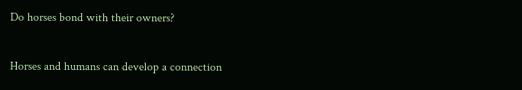Do horses bond with their owners?

Horses and humans can develop a connection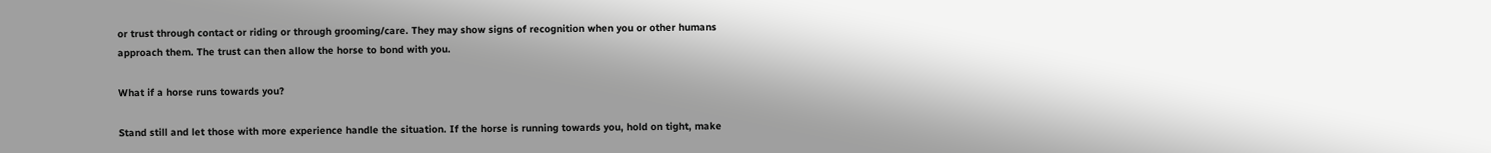or trust through contact or riding or through grooming/care. They may show signs of recognition when you or other humans approach them. The trust can then allow the horse to bond with you.

What if a horse runs towards you?

Stand still and let those with more experience handle the situation. If the horse is running towards you, hold on tight, make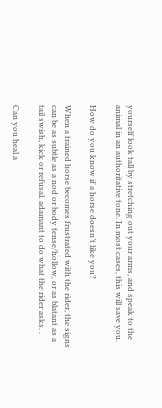yourself look tall by stretching out your arms, and speak to the animal in an authoritative tone. In most cases, this will save you.

How do you know if a horse doesn’t like you?

When a trained horse becomes frustrated with the rider, the signs can be as subtle as a nod or body tense/hollow, or as blatant as a tail swish, kick or refusal. adamant to do what the rider asks. .

Can you heal a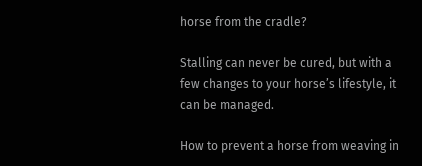horse from the cradle?

Stalling can never be cured, but with a few changes to your horse’s lifestyle, it can be managed.

How to prevent a horse from weaving in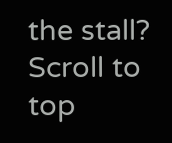the stall?
Scroll to top